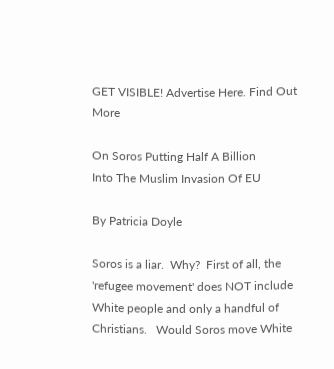GET VISIBLE! Advertise Here. Find Out More

On Soros Putting Half A Billion
Into The Muslim Invasion Of EU

By Patricia Doyle

Soros is a liar.  Why?  First of all, the 'refugee movement' does NOT include White people and only a handful of Christians.   Would Soros move White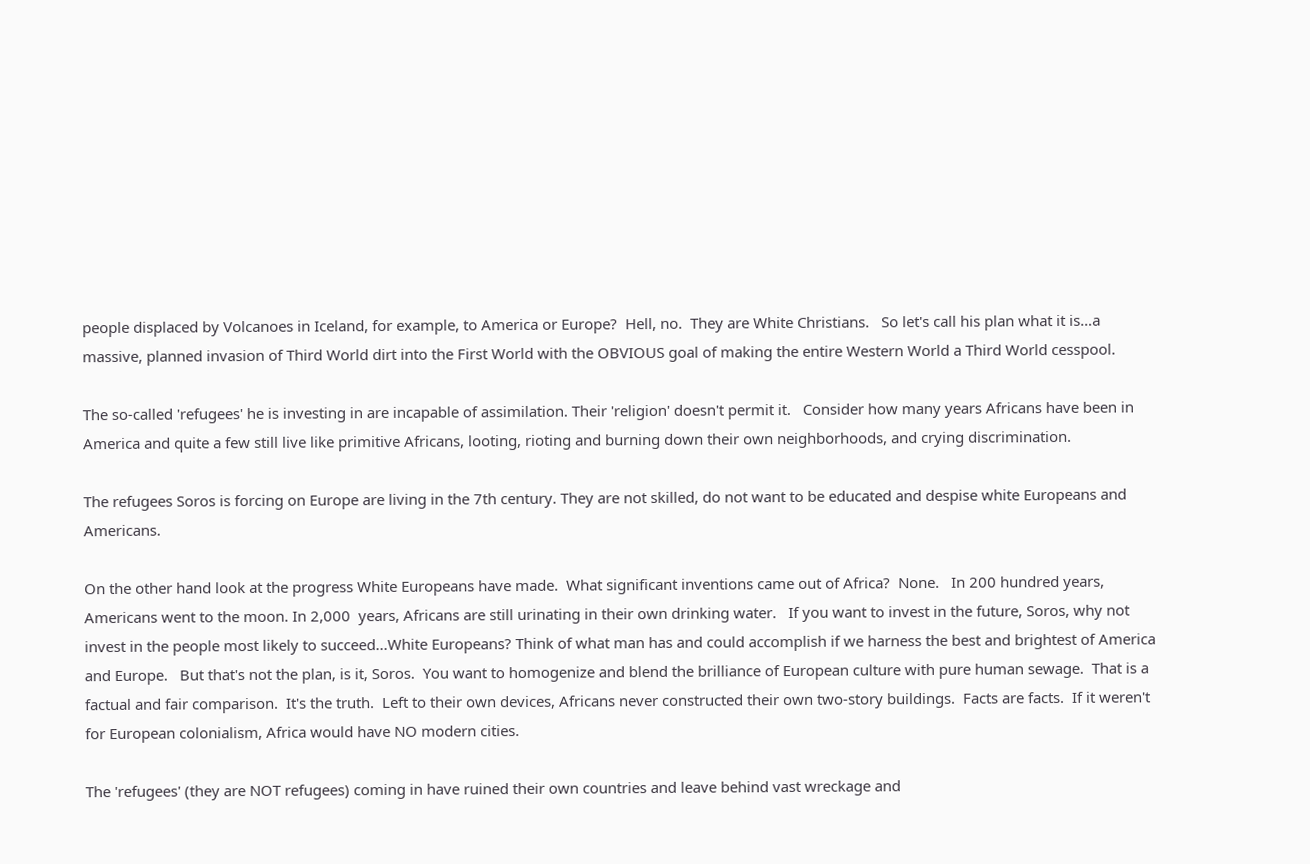people displaced by Volcanoes in Iceland, for example, to America or Europe?  Hell, no.  They are White Christians.   So let's call his plan what it is…a massive, planned invasion of Third World dirt into the First World with the OBVIOUS goal of making the entire Western World a Third World cesspool.

The so-called 'refugees' he is investing in are incapable of assimilation. Their 'religion' doesn't permit it.   Consider how many years Africans have been in America and quite a few still live like primitive Africans, looting, rioting and burning down their own neighborhoods, and crying discrimination.

The refugees Soros is forcing on Europe are living in the 7th century. They are not skilled, do not want to be educated and despise white Europeans and Americans.

On the other hand look at the progress White Europeans have made.  What significant inventions came out of Africa?  None.   In 200 hundred years, Americans went to the moon. In 2,000  years, Africans are still urinating in their own drinking water.   If you want to invest in the future, Soros, why not invest in the people most likely to succeed...White Europeans? Think of what man has and could accomplish if we harness the best and brightest of America and Europe.   But that's not the plan, is it, Soros.  You want to homogenize and blend the brilliance of European culture with pure human sewage.  That is a factual and fair comparison.  It's the truth.  Left to their own devices, Africans never constructed their own two-story buildings.  Facts are facts.  If it weren't for European colonialism, Africa would have NO modern cities.

The 'refugees' (they are NOT refugees) coming in have ruined their own countries and leave behind vast wreckage and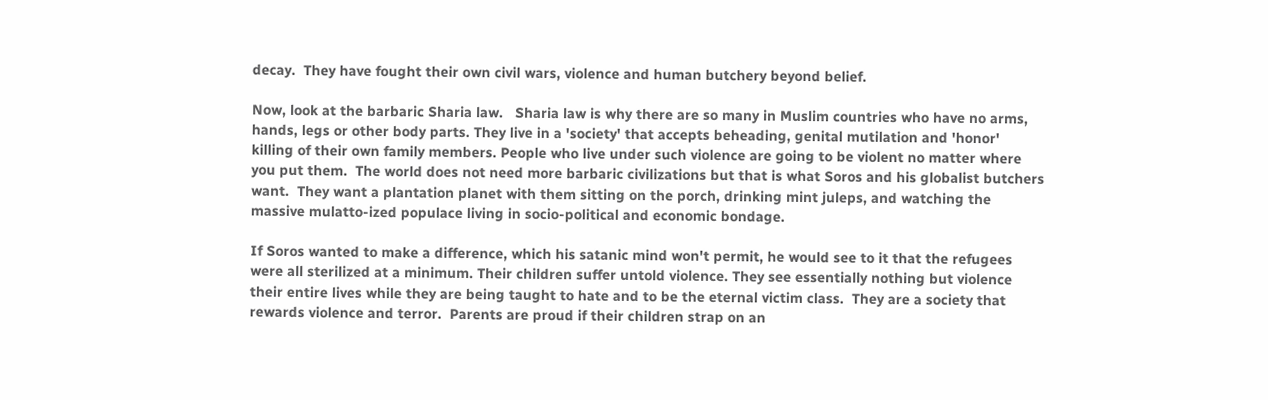decay.  They have fought their own civil wars, violence and human butchery beyond belief.

Now, look at the barbaric Sharia law.   Sharia law is why there are so many in Muslim countries who have no arms, hands, legs or other body parts. They live in a 'society' that accepts beheading, genital mutilation and 'honor' killing of their own family members. People who live under such violence are going to be violent no matter where you put them.  The world does not need more barbaric civilizations but that is what Soros and his globalist butchers want.  They want a plantation planet with them sitting on the porch, drinking mint juleps, and watching the massive mulatto-ized populace living in socio-political and economic bondage.

If Soros wanted to make a difference, which his satanic mind won't permit, he would see to it that the refugees were all sterilized at a minimum. Their children suffer untold violence. They see essentially nothing but violence their entire lives while they are being taught to hate and to be the eternal victim class.  They are a society that rewards violence and terror.  Parents are proud if their children strap on an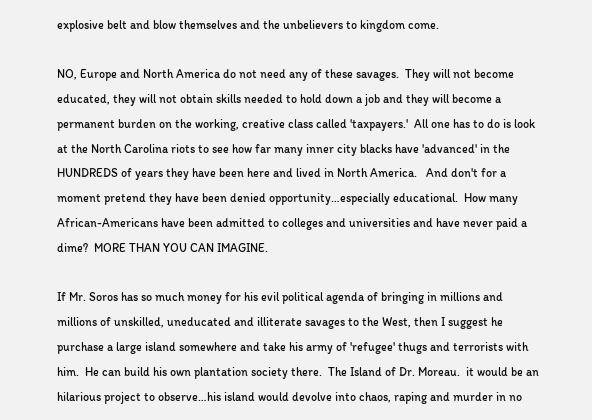explosive belt and blow themselves and the unbelievers to kingdom come.

NO, Europe and North America do not need any of these savages.  They will not become educated, they will not obtain skills needed to hold down a job and they will become a permanent burden on the working, creative class called 'taxpayers.'  All one has to do is look at the North Carolina riots to see how far many inner city blacks have 'advanced' in the HUNDREDS of years they have been here and lived in North America.   And don't for a moment pretend they have been denied opportunity…especially educational.  How many African-Americans have been admitted to colleges and universities and have never paid a dime?  MORE THAN YOU CAN IMAGINE.

If Mr. Soros has so much money for his evil political agenda of bringing in millions and millions of unskilled, uneducated and illiterate savages to the West, then I suggest he purchase a large island somewhere and take his army of 'refugee' thugs and terrorists with him.  He can build his own plantation society there.  The Island of Dr. Moreau.  it would be an hilarious project to observe…his island would devolve into chaos, raping and murder in no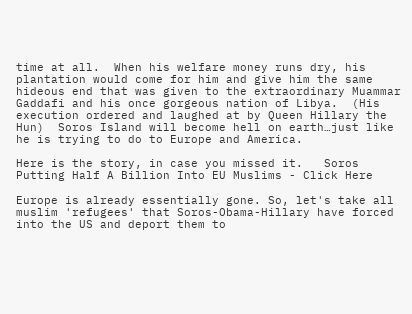time at all.  When his welfare money runs dry, his plantation would come for him and give him the same hideous end that was given to the extraordinary Muammar Gaddafi and his once gorgeous nation of Libya.  (His execution ordered and laughed at by Queen Hillary the Hun)  Soros Island will become hell on earth…just like he is trying to do to Europe and America.

Here is the story, in case you missed it.   Soros Putting Half A Billion Into EU Muslims - Click Here

Europe is already essentially gone. So, let's take all muslim 'refugees' that Soros-Obama-Hillary have forced into the US and deport them to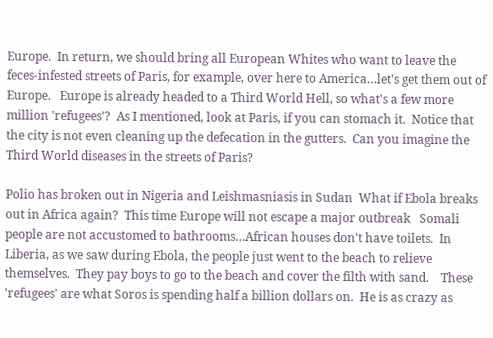Europe.  In return, we should bring all European Whites who want to leave the feces-infested streets of Paris, for example, over here to America…let's get them out of Europe.   Europe is already headed to a Third World Hell, so what's a few more million 'refugees'?  As I mentioned, look at Paris, if you can stomach it.  Notice that the city is not even cleaning up the defecation in the gutters.  Can you imagine the Third World diseases in the streets of Paris?

Polio has broken out in Nigeria and Leishmasniasis in Sudan  What if Ebola breaks out in Africa again?  This time Europe will not escape a major outbreak   Somali people are not accustomed to bathrooms…African houses don't have toilets.  In Liberia, as we saw during Ebola, the people just went to the beach to relieve themselves.  They pay boys to go to the beach and cover the filth with sand.    These 'refugees' are what Soros is spending half a billion dollars on.  He is as crazy as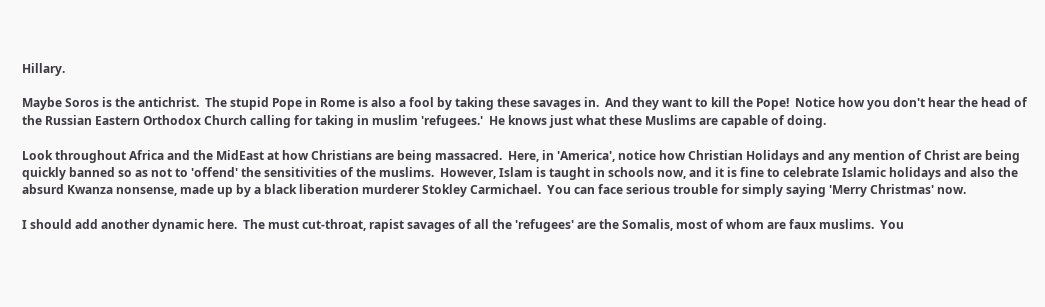Hillary.

Maybe Soros is the antichrist.  The stupid Pope in Rome is also a fool by taking these savages in.  And they want to kill the Pope!  Notice how you don't hear the head of the Russian Eastern Orthodox Church calling for taking in muslim 'refugees.'  He knows just what these Muslims are capable of doing.

Look throughout Africa and the MidEast at how Christians are being massacred.  Here, in 'America', notice how Christian Holidays and any mention of Christ are being quickly banned so as not to 'offend' the sensitivities of the muslims.  However, Islam is taught in schools now, and it is fine to celebrate Islamic holidays and also the absurd Kwanza nonsense, made up by a black liberation murderer Stokley Carmichael.  You can face serious trouble for simply saying 'Merry Christmas' now.

I should add another dynamic here.  The must cut-throat, rapist savages of all the 'refugees' are the Somalis, most of whom are faux muslims.  You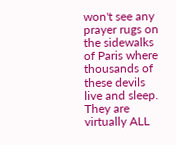won't see any prayer rugs on the sidewalks of Paris where thousands of these devils live and sleep.  They are virtually ALL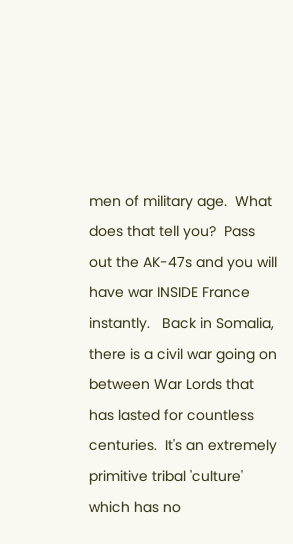men of military age.  What does that tell you?  Pass out the AK-47s and you will have war INSIDE France instantly.   Back in Somalia, there is a civil war going on between War Lords that has lasted for countless centuries.  It's an extremely primitive tribal 'culture' which has no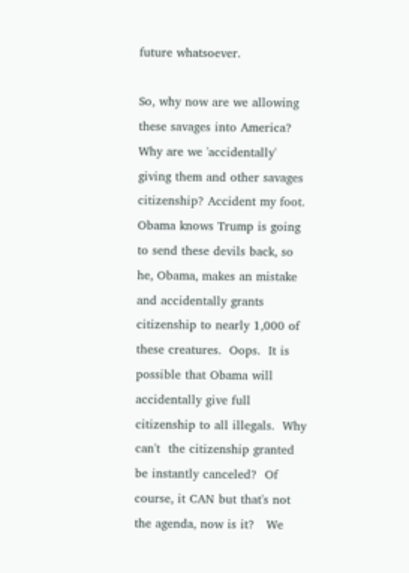future whatsoever.

So, why now are we allowing these savages into America?  Why are we 'accidentally' giving them and other savages citizenship? Accident my foot. Obama knows Trump is going to send these devils back, so he, Obama, makes an mistake and accidentally grants citizenship to nearly 1,000 of these creatures.  Oops.  It is possible that Obama will accidentally give full citizenship to all illegals.  Why can't  the citizenship granted be instantly canceled?  Of course, it CAN but that's not the agenda, now is it?   We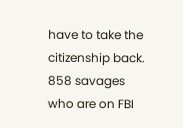have to take the citizenship back.   858 savages who are on FBI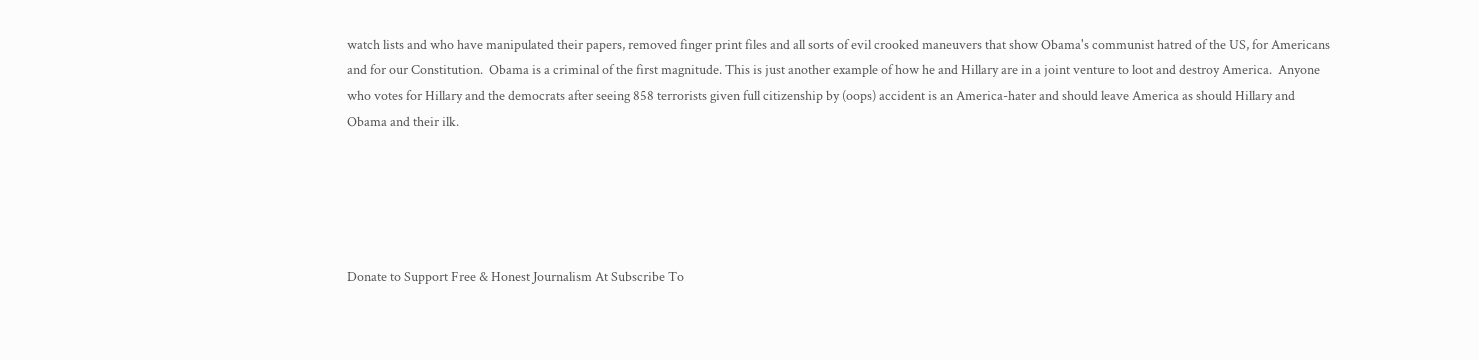watch lists and who have manipulated their papers, removed finger print files and all sorts of evil crooked maneuvers that show Obama's communist hatred of the US, for Americans and for our Constitution.  Obama is a criminal of the first magnitude. This is just another example of how he and Hillary are in a joint venture to loot and destroy America.  Anyone who votes for Hillary and the democrats after seeing 858 terrorists given full citizenship by (oops) accident is an America-hater and should leave America as should Hillary and Obama and their ilk.





Donate to Support Free & Honest Journalism At Subscribe To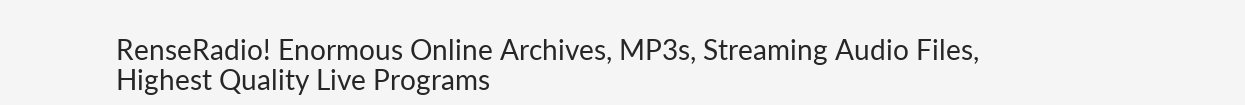RenseRadio! Enormous Online Archives, MP3s, Streaming Audio Files,  Highest Quality Live Programs